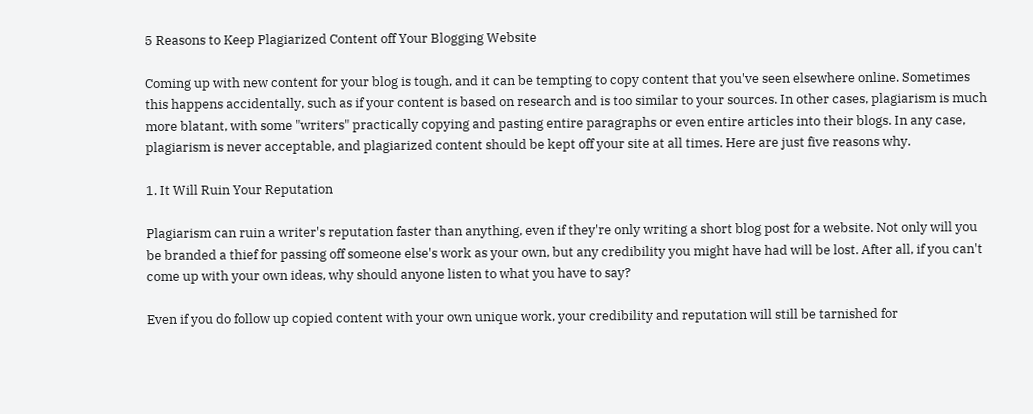5 Reasons to Keep Plagiarized Content off Your Blogging Website

Coming up with new content for your blog is tough, and it can be tempting to copy content that you've seen elsewhere online. Sometimes this happens accidentally, such as if your content is based on research and is too similar to your sources. In other cases, plagiarism is much more blatant, with some "writers" practically copying and pasting entire paragraphs or even entire articles into their blogs. In any case, plagiarism is never acceptable, and plagiarized content should be kept off your site at all times. Here are just five reasons why.

1. It Will Ruin Your Reputation

Plagiarism can ruin a writer's reputation faster than anything, even if they're only writing a short blog post for a website. Not only will you be branded a thief for passing off someone else's work as your own, but any credibility you might have had will be lost. After all, if you can't come up with your own ideas, why should anyone listen to what you have to say?

Even if you do follow up copied content with your own unique work, your credibility and reputation will still be tarnished for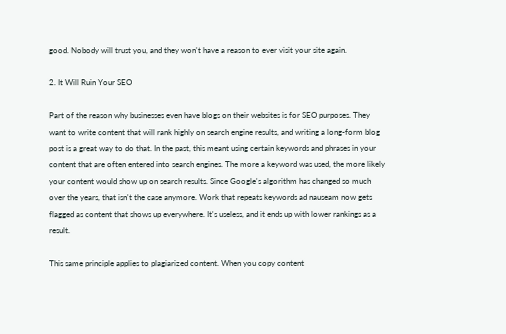good. Nobody will trust you, and they won't have a reason to ever visit your site again.

2. It Will Ruin Your SEO

Part of the reason why businesses even have blogs on their websites is for SEO purposes. They want to write content that will rank highly on search engine results, and writing a long-form blog post is a great way to do that. In the past, this meant using certain keywords and phrases in your content that are often entered into search engines. The more a keyword was used, the more likely your content would show up on search results. Since Google's algorithm has changed so much over the years, that isn't the case anymore. Work that repeats keywords ad nauseam now gets flagged as content that shows up everywhere. It's useless, and it ends up with lower rankings as a result.

This same principle applies to plagiarized content. When you copy content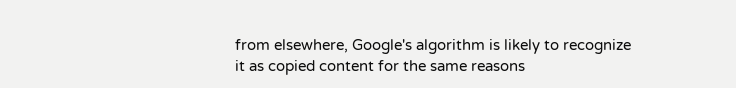from elsewhere, Google's algorithm is likely to recognize it as copied content for the same reasons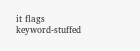it flags keyword-stuffed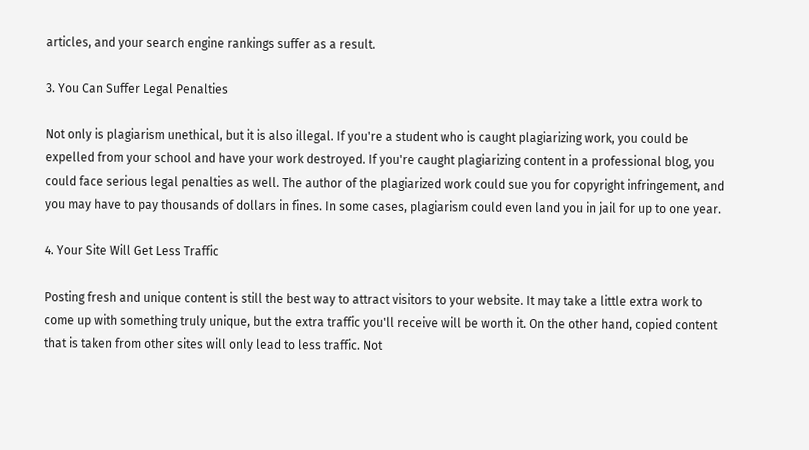articles, and your search engine rankings suffer as a result.

3. You Can Suffer Legal Penalties

Not only is plagiarism unethical, but it is also illegal. If you're a student who is caught plagiarizing work, you could be expelled from your school and have your work destroyed. If you're caught plagiarizing content in a professional blog, you could face serious legal penalties as well. The author of the plagiarized work could sue you for copyright infringement, and you may have to pay thousands of dollars in fines. In some cases, plagiarism could even land you in jail for up to one year.

4. Your Site Will Get Less Traffic

Posting fresh and unique content is still the best way to attract visitors to your website. It may take a little extra work to come up with something truly unique, but the extra traffic you'll receive will be worth it. On the other hand, copied content that is taken from other sites will only lead to less traffic. Not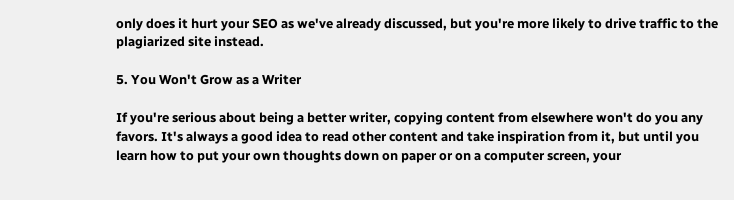only does it hurt your SEO as we've already discussed, but you're more likely to drive traffic to the plagiarized site instead.

5. You Won't Grow as a Writer

If you're serious about being a better writer, copying content from elsewhere won't do you any favors. It's always a good idea to read other content and take inspiration from it, but until you learn how to put your own thoughts down on paper or on a computer screen, your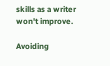skills as a writer won't improve.

Avoiding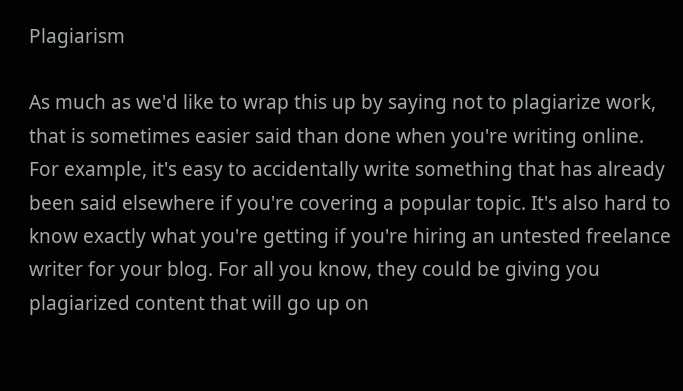Plagiarism

As much as we'd like to wrap this up by saying not to plagiarize work, that is sometimes easier said than done when you're writing online. For example, it's easy to accidentally write something that has already been said elsewhere if you're covering a popular topic. It's also hard to know exactly what you're getting if you're hiring an untested freelance writer for your blog. For all you know, they could be giving you plagiarized content that will go up on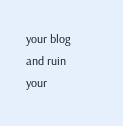your blog and ruin your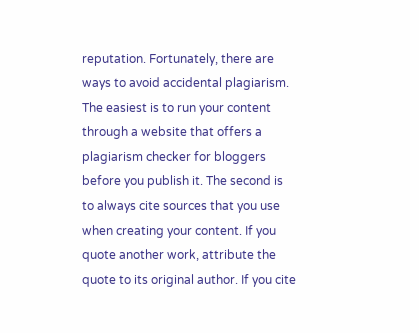reputation. Fortunately, there are ways to avoid accidental plagiarism. The easiest is to run your content through a website that offers a  plagiarism checker for bloggers before you publish it. The second is to always cite sources that you use when creating your content. If you quote another work, attribute the quote to its original author. If you cite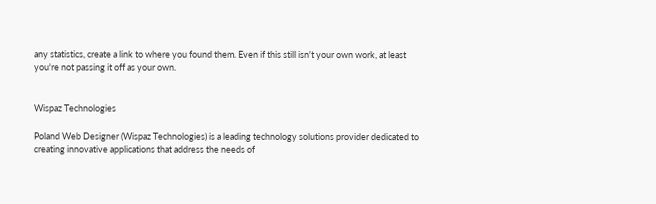any statistics, create a link to where you found them. Even if this still isn't your own work, at least you're not passing it off as your own.


Wispaz Technologies

Poland Web Designer (Wispaz Technologies) is a leading technology solutions provider dedicated to creating innovative applications that address the needs of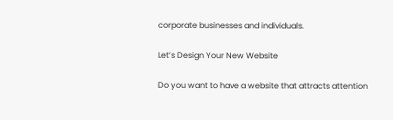corporate businesses and individuals.

Let’s Design Your New Website

Do you want to have a website that attracts attention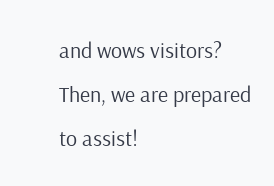and wows visitors? Then, we are prepared to assist!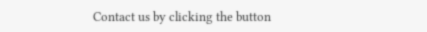Contact us by clicking the button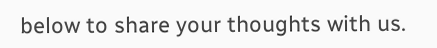below to share your thoughts with us.